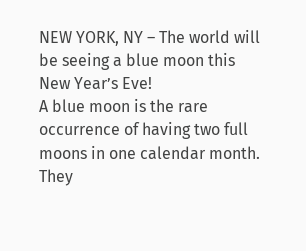NEW YORK, NY – The world will be seeing a blue moon this New Year’s Eve!
A blue moon is the rare occurrence of having two full moons in one calendar month. They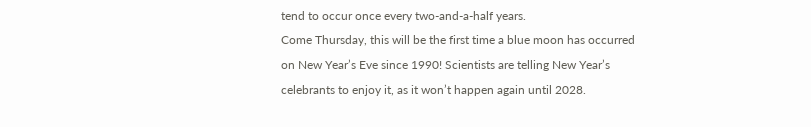tend to occur once every two-and-a-half years.
Come Thursday, this will be the first time a blue moon has occurred on New Year’s Eve since 1990! Scientists are telling New Year’s celebrants to enjoy it, as it won’t happen again until 2028.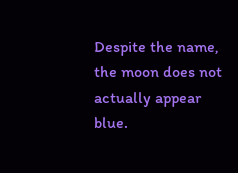Despite the name, the moon does not actually appear blue.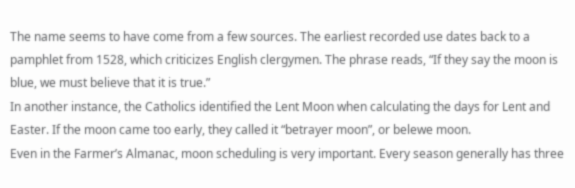The name seems to have come from a few sources. The earliest recorded use dates back to a pamphlet from 1528, which criticizes English clergymen. The phrase reads, “If they say the moon is blue, we must believe that it is true.”
In another instance, the Catholics identified the Lent Moon when calculating the days for Lent and Easter. If the moon came too early, they called it “betrayer moon”, or belewe moon.
Even in the Farmer’s Almanac, moon scheduling is very important. Every season generally has three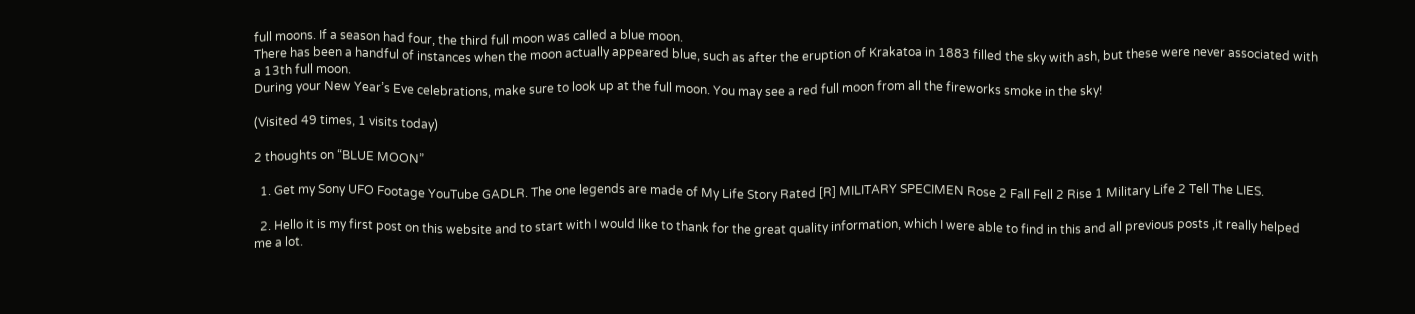full moons. If a season had four, the third full moon was called a blue moon.
There has been a handful of instances when the moon actually appeared blue, such as after the eruption of Krakatoa in 1883 filled the sky with ash, but these were never associated with a 13th full moon.
During your New Year’s Eve celebrations, make sure to look up at the full moon. You may see a red full moon from all the fireworks smoke in the sky!

(Visited 49 times, 1 visits today)

2 thoughts on “BLUE MOON”

  1. Get my Sony UFO Footage YouTube GADLR. The one legends are made of My Life Story Rated [R] MILITARY SPECIMEN Rose 2 Fall Fell 2 Rise 1 Military Life 2 Tell The LIES.

  2. Hello it is my first post on this website and to start with I would like to thank for the great quality information, which I were able to find in this and all previous posts ,it really helped me a lot.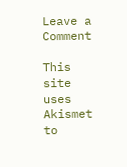Leave a Comment

This site uses Akismet to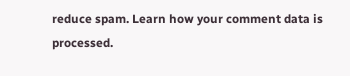reduce spam. Learn how your comment data is processed.